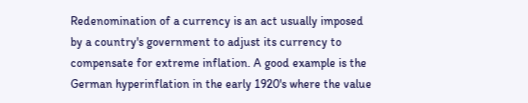Redenomination of a currency is an act usually imposed by a country's government to adjust its currency to compensate for extreme inflation. A good example is the German hyperinflation in the early 1920's where the value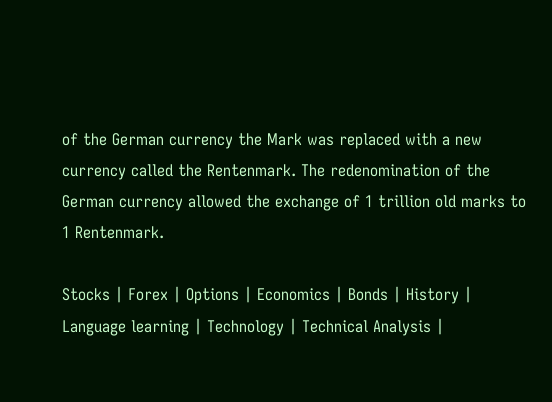of the German currency the Mark was replaced with a new currency called the Rentenmark. The redenomination of the German currency allowed the exchange of 1 trillion old marks to 1 Rentenmark.

Stocks | Forex | Options | Economics | Bonds | History | Language learning | Technology | Technical Analysis |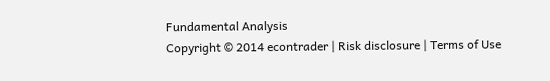Fundamental Analysis
Copyright © 2014 econtrader | Risk disclosure | Terms of Use